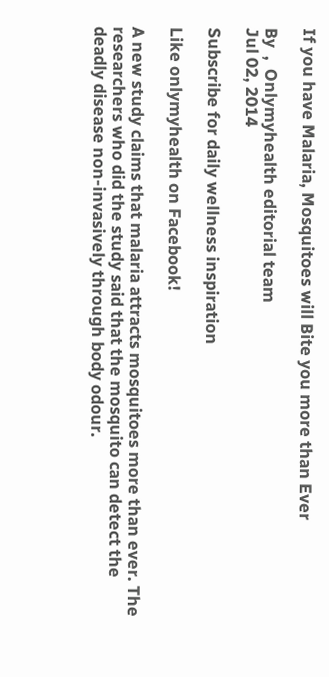If you have Malaria, Mosquitoes will Bite you more than Ever

By  ,  Onlymyhealth editorial team
Jul 02, 2014

Subscribe for daily wellness inspiration

Like onlymyhealth on Facebook!

A new study claims that malaria attracts mosquitoes more than ever. The researchers who did the study said that the mosquito can detect the deadly disease non-invasively through body odour.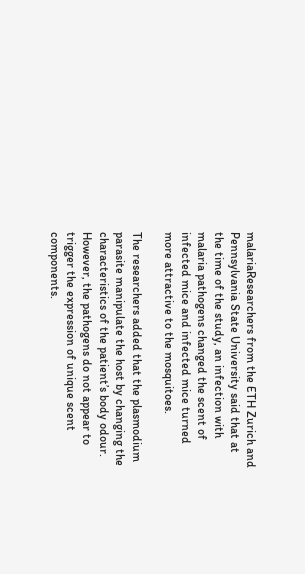malariaResearchers from the ETH Zurich and Pennsylvania State University said that at the time of the study, an infection with malaria pathogens changed the scent of infected mice and infected mice turned more attractive to the mosquitoes.

The researchers added that the plasmodium parasite manipulate the host by changing the characteristics of the patient’s body odour. However, the pathogens do not appear to trigger the expression of unique scent components.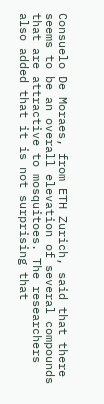Consuelo De Moraes, from ETH Zurich, said that there seems to be an overall elevation of several compounds that are attractive to mosquitoes. The researchers also added that it is not surprising that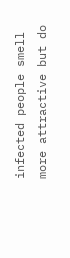infected people smell more attractive but do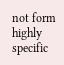not form highly specific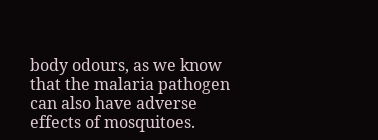body odours, as we know that the malaria pathogen can also have adverse effects of mosquitoes.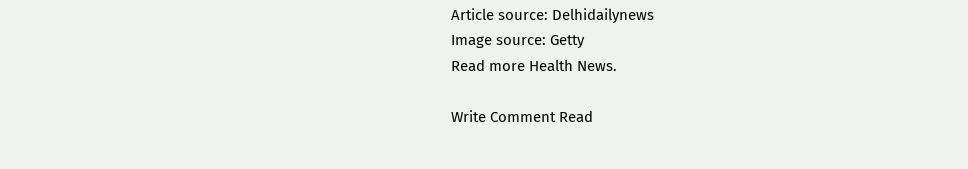Article source: Delhidailynews
Image source: Getty
Read more Health News.

Write Comment Read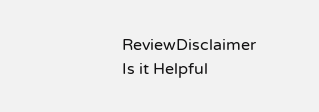ReviewDisclaimer
Is it Helpful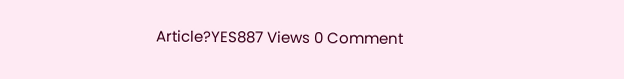Article?YES887 Views 0 Comment